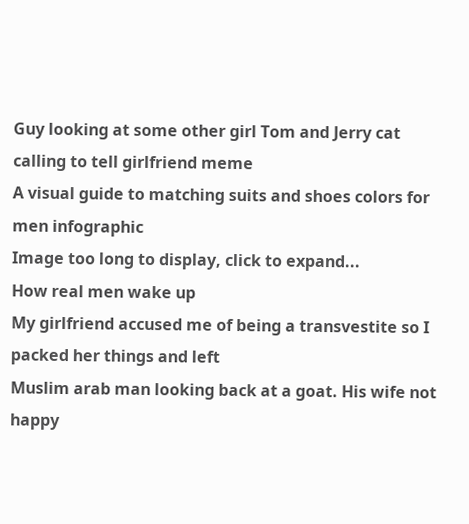Guy looking at some other girl Tom and Jerry cat calling to tell girlfriend meme
A visual guide to matching suits and shoes colors for men infographic
Image too long to display, click to expand...
How real men wake up
My girlfriend accused me of being a transvestite so I packed her things and left
Muslim arab man looking back at a goat. His wife not happy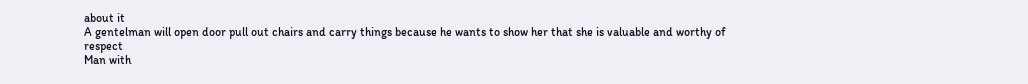about it
A gentelman will open door pull out chairs and carry things because he wants to show her that she is valuable and worthy of respect
Man with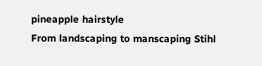pineapple hairstyle
From landscaping to manscaping Stihl